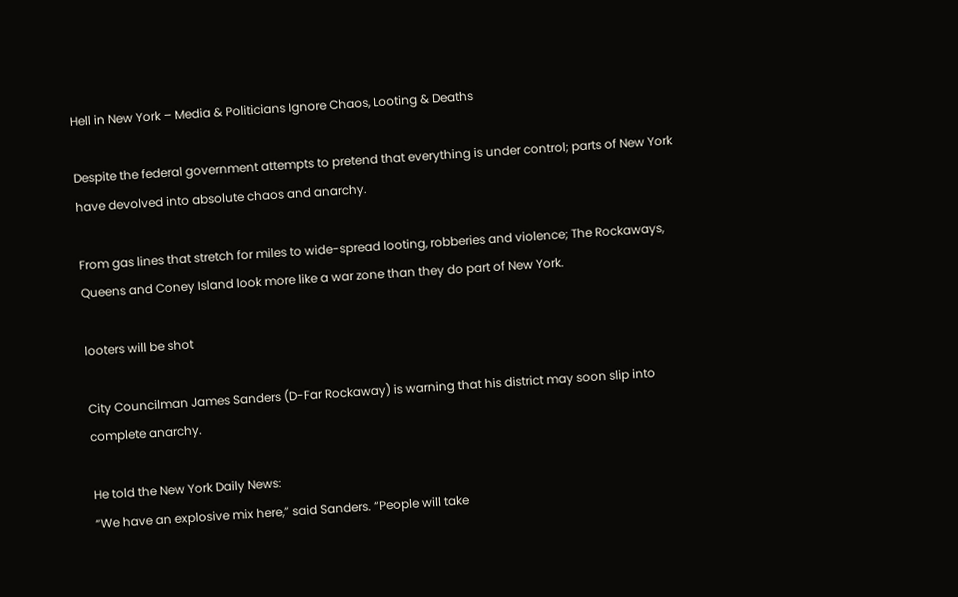Hell in New York – Media & Politicians Ignore Chaos, Looting & Deaths

Despite the federal government attempts to pretend that everything is under control; parts of New York have devolved into absolute chaos and anarchy.

From gas lines that stretch for miles to wide-spread looting, robberies and violence; The Rockaways, Queens and Coney Island look more like a war zone than they do part of New York.

looters will be shot

City Councilman James Sanders (D-Far Rockaway) is warning that his district may soon slip into complete anarchy.

He told the New York Daily News:
“We have an explosive mix here,” said Sanders. “People will take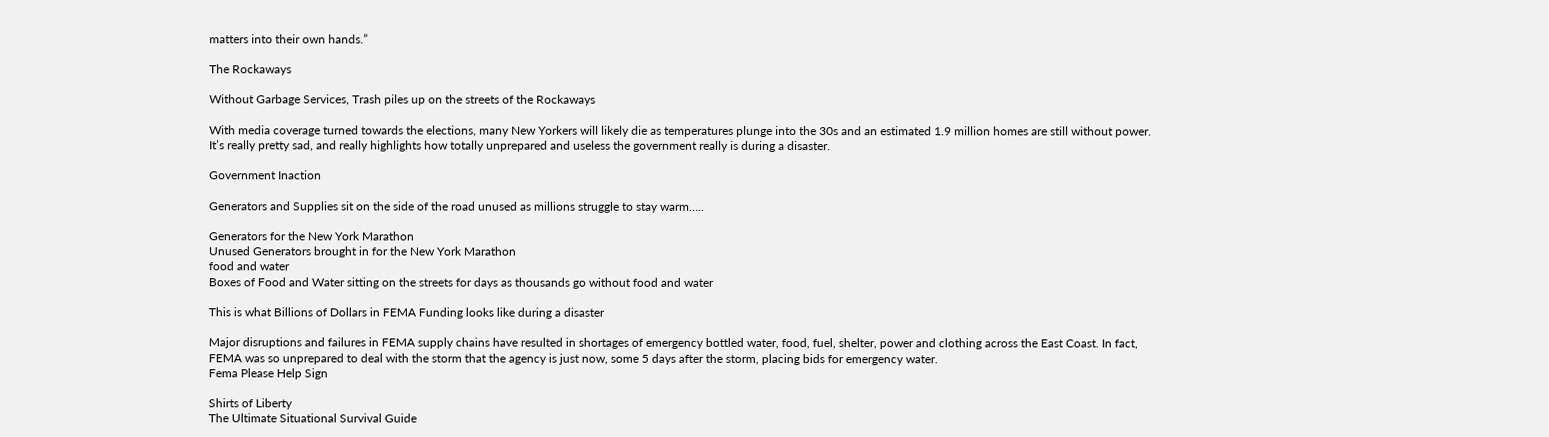matters into their own hands.”

The Rockaways

Without Garbage Services, Trash piles up on the streets of the Rockaways

With media coverage turned towards the elections, many New Yorkers will likely die as temperatures plunge into the 30s and an estimated 1.9 million homes are still without power. It’s really pretty sad, and really highlights how totally unprepared and useless the government really is during a disaster.

Government Inaction

Generators and Supplies sit on the side of the road unused as millions struggle to stay warm…..

Generators for the New York Marathon
Unused Generators brought in for the New York Marathon
food and water
Boxes of Food and Water sitting on the streets for days as thousands go without food and water

This is what Billions of Dollars in FEMA Funding looks like during a disaster

Major disruptions and failures in FEMA supply chains have resulted in shortages of emergency bottled water, food, fuel, shelter, power and clothing across the East Coast. In fact, FEMA was so unprepared to deal with the storm that the agency is just now, some 5 days after the storm, placing bids for emergency water.
Fema Please Help Sign

Shirts of Liberty
The Ultimate Situational Survival Guide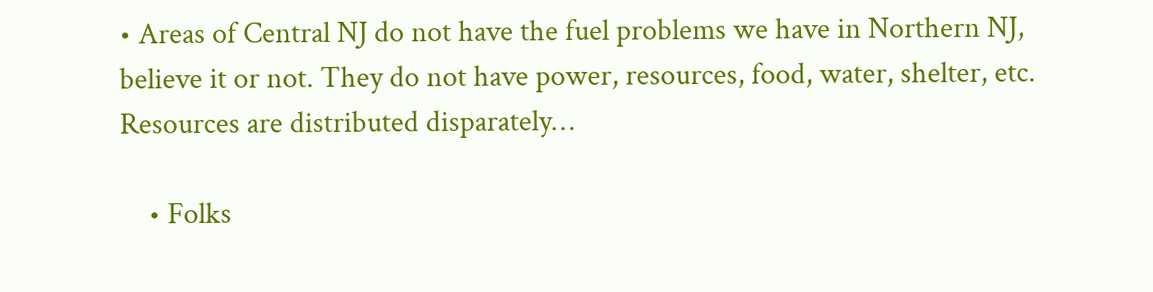• Areas of Central NJ do not have the fuel problems we have in Northern NJ, believe it or not. They do not have power, resources, food, water, shelter, etc. Resources are distributed disparately…

    • Folks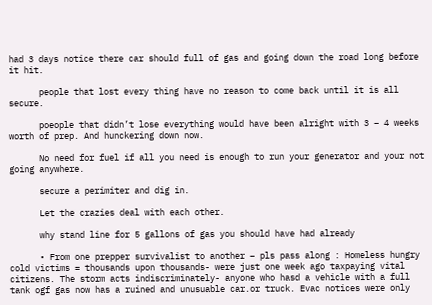had 3 days notice there car should full of gas and going down the road long before it hit.

      people that lost every thing have no reason to come back until it is all secure.

      poeople that didn’t lose everything would have been alright with 3 – 4 weeks worth of prep. And hunckering down now.

      No need for fuel if all you need is enough to run your generator and your not going anywhere.

      secure a perimiter and dig in.

      Let the crazies deal with each other.

      why stand line for 5 gallons of gas you should have had already

      • From one prepper survivalist to another – pls pass along : Homeless hungry cold victims = thousands upon thousands- were just one week ago taxpaying vital citizens. The storm acts indiscriminately- anyone who hasd a vehicle with a full tank ogf gas now has a ruined and unusuable car.or truck. Evac notices were only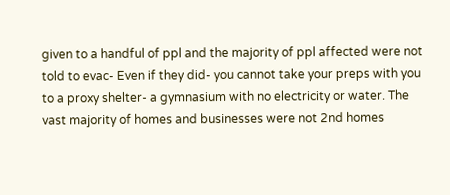given to a handful of ppl and the majority of ppl affected were not told to evac- Even if they did- you cannot take your preps with you to a proxy shelter- a gymnasium with no electricity or water. The vast majority of homes and businesses were not 2nd homes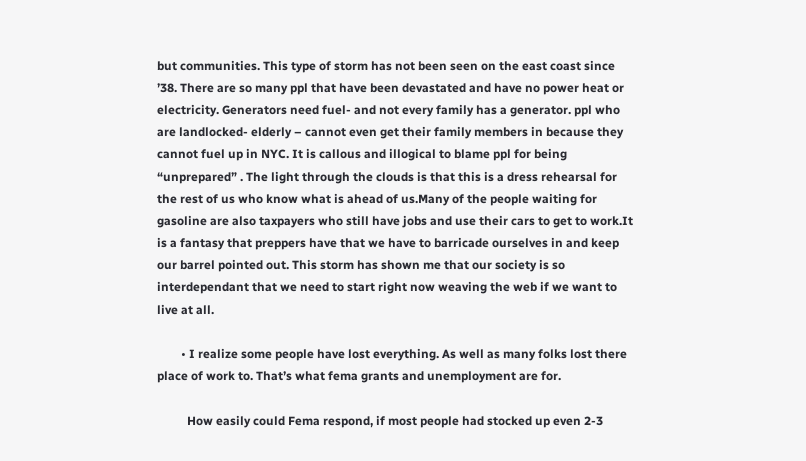but communities. This type of storm has not been seen on the east coast since ’38. There are so many ppl that have been devastated and have no power heat or electricity. Generators need fuel- and not every family has a generator. ppl who are landlocked- elderly – cannot even get their family members in because they cannot fuel up in NYC. It is callous and illogical to blame ppl for being “unprepared” . The light through the clouds is that this is a dress rehearsal for the rest of us who know what is ahead of us.Many of the people waiting for gasoline are also taxpayers who still have jobs and use their cars to get to work.It is a fantasy that preppers have that we have to barricade ourselves in and keep our barrel pointed out. This storm has shown me that our society is so interdependant that we need to start right now weaving the web if we want to live at all.

        • I realize some people have lost everything. As well as many folks lost there place of work to. That’s what fema grants and unemployment are for.

          How easily could Fema respond, if most people had stocked up even 2-3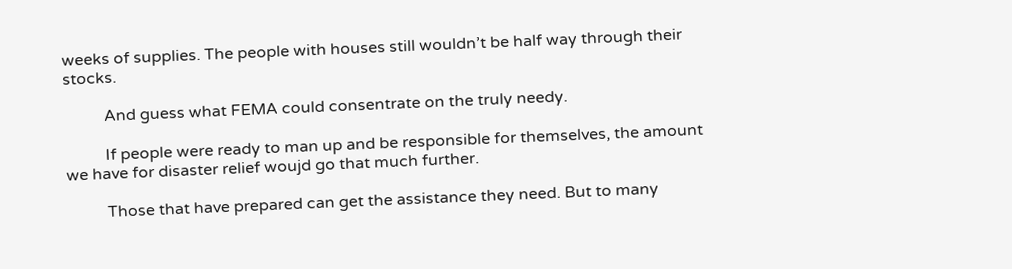weeks of supplies. The people with houses still wouldn’t be half way through their stocks.

          And guess what FEMA could consentrate on the truly needy.

          If people were ready to man up and be responsible for themselves, the amount we have for disaster relief woujd go that much further.

          Those that have prepared can get the assistance they need. But to many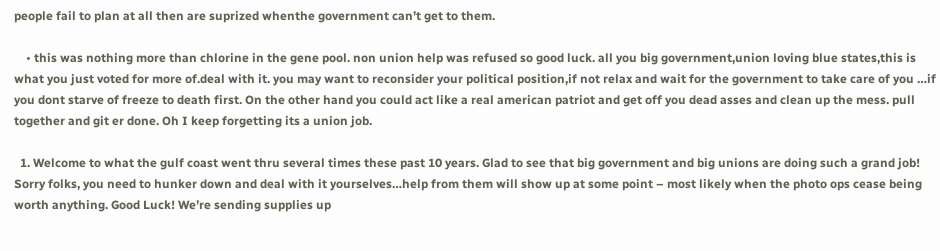people fail to plan at all then are suprized whenthe government can’t get to them.

    • this was nothing more than chlorine in the gene pool. non union help was refused so good luck. all you big government,union loving blue states,this is what you just voted for more of.deal with it. you may want to reconsider your political position,if not relax and wait for the government to take care of you …if you dont starve of freeze to death first. On the other hand you could act like a real american patriot and get off you dead asses and clean up the mess. pull together and git er done. Oh I keep forgetting its a union job.

  1. Welcome to what the gulf coast went thru several times these past 10 years. Glad to see that big government and big unions are doing such a grand job! Sorry folks, you need to hunker down and deal with it yourselves…help from them will show up at some point – most likely when the photo ops cease being worth anything. Good Luck! We’re sending supplies up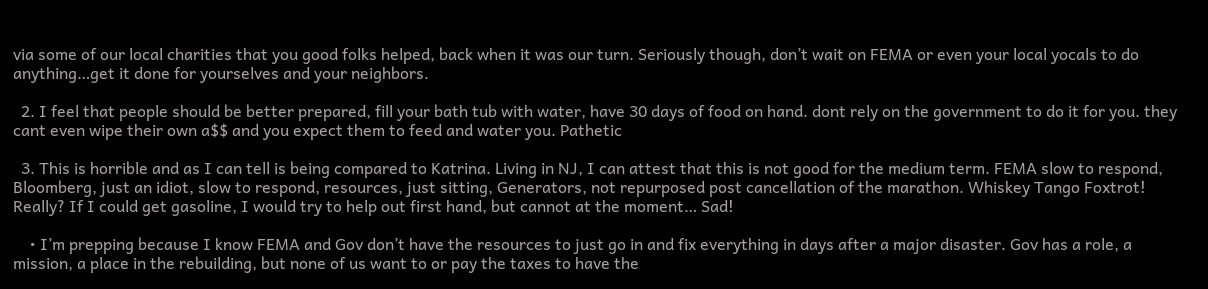via some of our local charities that you good folks helped, back when it was our turn. Seriously though, don’t wait on FEMA or even your local yocals to do anything…get it done for yourselves and your neighbors.

  2. I feel that people should be better prepared, fill your bath tub with water, have 30 days of food on hand. dont rely on the government to do it for you. they cant even wipe their own a$$ and you expect them to feed and water you. Pathetic

  3. This is horrible and as I can tell is being compared to Katrina. Living in NJ, I can attest that this is not good for the medium term. FEMA slow to respond, Bloomberg, just an idiot, slow to respond, resources, just sitting, Generators, not repurposed post cancellation of the marathon. Whiskey Tango Foxtrot! Really? If I could get gasoline, I would try to help out first hand, but cannot at the moment… Sad!

    • I’m prepping because I know FEMA and Gov don’t have the resources to just go in and fix everything in days after a major disaster. Gov has a role, a mission, a place in the rebuilding, but none of us want to or pay the taxes to have the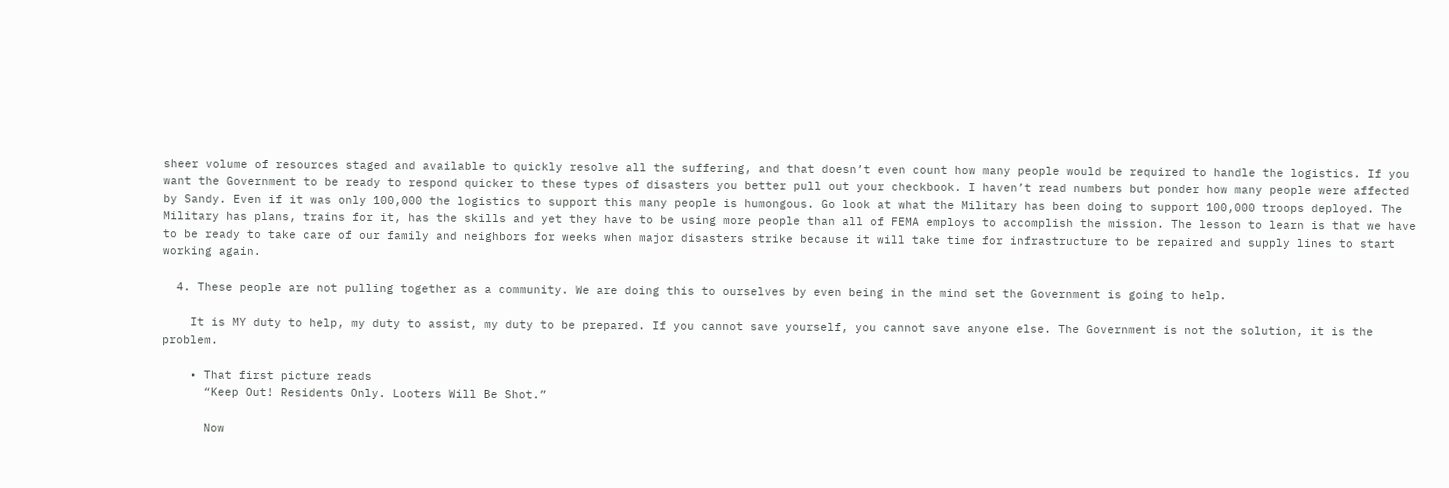sheer volume of resources staged and available to quickly resolve all the suffering, and that doesn’t even count how many people would be required to handle the logistics. If you want the Government to be ready to respond quicker to these types of disasters you better pull out your checkbook. I haven’t read numbers but ponder how many people were affected by Sandy. Even if it was only 100,000 the logistics to support this many people is humongous. Go look at what the Military has been doing to support 100,000 troops deployed. The Military has plans, trains for it, has the skills and yet they have to be using more people than all of FEMA employs to accomplish the mission. The lesson to learn is that we have to be ready to take care of our family and neighbors for weeks when major disasters strike because it will take time for infrastructure to be repaired and supply lines to start working again.

  4. These people are not pulling together as a community. We are doing this to ourselves by even being in the mind set the Government is going to help.

    It is MY duty to help, my duty to assist, my duty to be prepared. If you cannot save yourself, you cannot save anyone else. The Government is not the solution, it is the problem.

    • That first picture reads
      “Keep Out! Residents Only. Looters Will Be Shot.”

      Now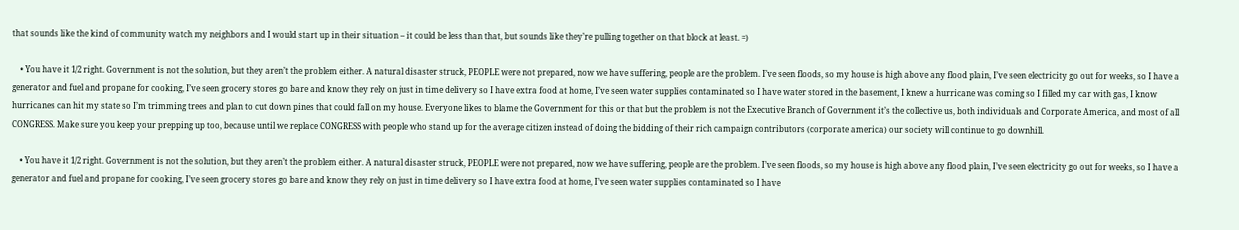that sounds like the kind of community watch my neighbors and I would start up in their situation – it could be less than that, but sounds like they’re pulling together on that block at least. =)

    • You have it 1/2 right. Government is not the solution, but they aren’t the problem either. A natural disaster struck, PEOPLE were not prepared, now we have suffering, people are the problem. I’ve seen floods, so my house is high above any flood plain, I’ve seen electricity go out for weeks, so I have a generator and fuel and propane for cooking, I’ve seen grocery stores go bare and know they rely on just in time delivery so I have extra food at home, I’ve seen water supplies contaminated so I have water stored in the basement, I knew a hurricane was coming so I filled my car with gas, I know hurricanes can hit my state so I’m trimming trees and plan to cut down pines that could fall on my house. Everyone likes to blame the Government for this or that but the problem is not the Executive Branch of Government it’s the collective us, both individuals and Corporate America, and most of all CONGRESS. Make sure you keep your prepping up too, because until we replace CONGRESS with people who stand up for the average citizen instead of doing the bidding of their rich campaign contributors (corporate america) our society will continue to go downhill.

    • You have it 1/2 right. Government is not the solution, but they aren’t the problem either. A natural disaster struck, PEOPLE were not prepared, now we have suffering, people are the problem. I’ve seen floods, so my house is high above any flood plain, I’ve seen electricity go out for weeks, so I have a generator and fuel and propane for cooking, I’ve seen grocery stores go bare and know they rely on just in time delivery so I have extra food at home, I’ve seen water supplies contaminated so I have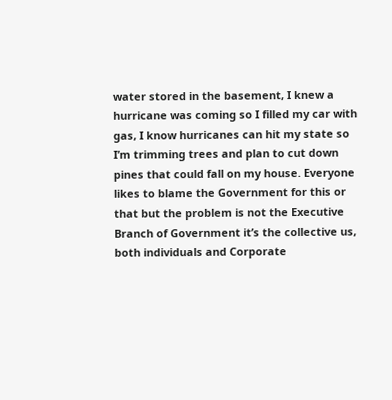water stored in the basement, I knew a hurricane was coming so I filled my car with gas, I know hurricanes can hit my state so I’m trimming trees and plan to cut down pines that could fall on my house. Everyone likes to blame the Government for this or that but the problem is not the Executive Branch of Government it’s the collective us, both individuals and Corporate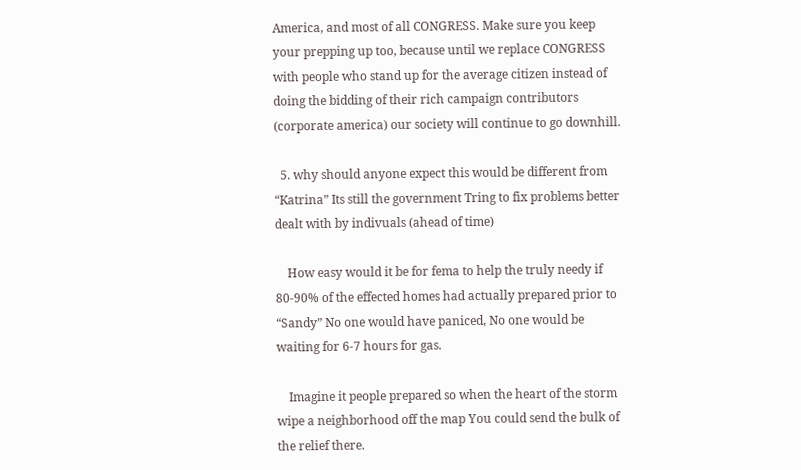America, and most of all CONGRESS. Make sure you keep your prepping up too, because until we replace CONGRESS with people who stand up for the average citizen instead of doing the bidding of their rich campaign contributors (corporate america) our society will continue to go downhill.

  5. why should anyone expect this would be different from “Katrina” Its still the government Tring to fix problems better dealt with by indivuals (ahead of time)

    How easy would it be for fema to help the truly needy if 80-90% of the effected homes had actually prepared prior to “Sandy” No one would have paniced, No one would be waiting for 6-7 hours for gas.

    Imagine it people prepared so when the heart of the storm wipe a neighborhood off the map You could send the bulk of the relief there.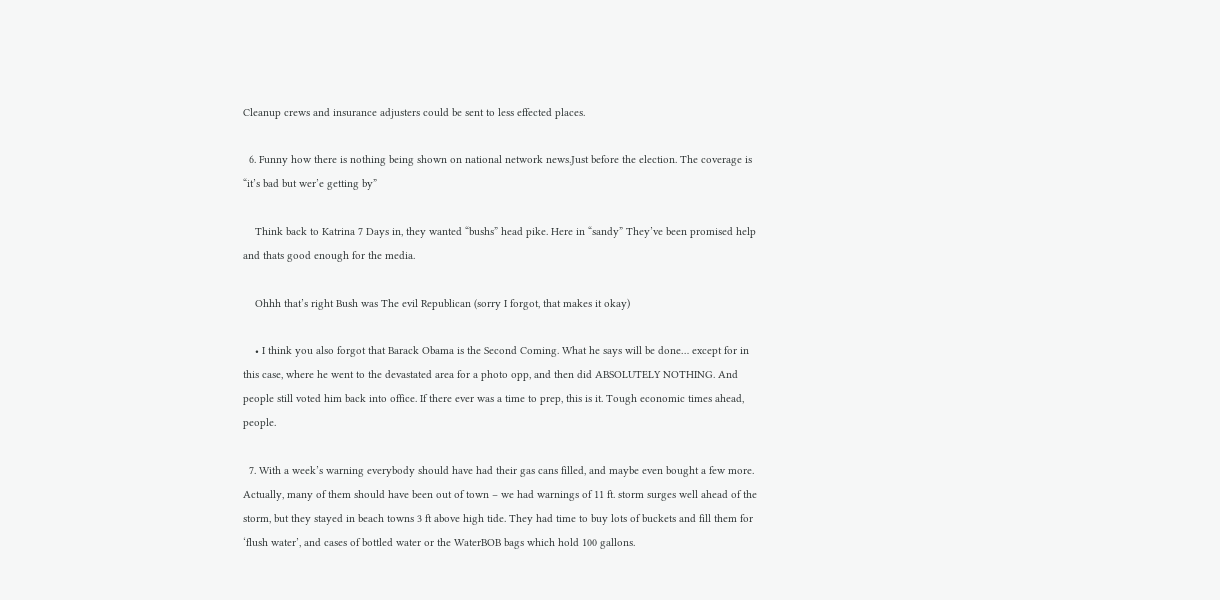Cleanup crews and insurance adjusters could be sent to less effected places.

  6. Funny how there is nothing being shown on national network news.Just before the election. The coverage is “it’s bad but wer’e getting by”

    Think back to Katrina 7 Days in, they wanted “bushs” head pike. Here in “sandy” They’ve been promised help and thats good enough for the media.

    Ohhh that’s right Bush was The evil Republican (sorry I forgot, that makes it okay)

    • I think you also forgot that Barack Obama is the Second Coming. What he says will be done… except for in this case, where he went to the devastated area for a photo opp, and then did ABSOLUTELY NOTHING. And people still voted him back into office. If there ever was a time to prep, this is it. Tough economic times ahead, people.

  7. With a week’s warning everybody should have had their gas cans filled, and maybe even bought a few more. Actually, many of them should have been out of town – we had warnings of 11 ft. storm surges well ahead of the storm, but they stayed in beach towns 3 ft above high tide. They had time to buy lots of buckets and fill them for ‘flush water’, and cases of bottled water or the WaterBOB bags which hold 100 gallons.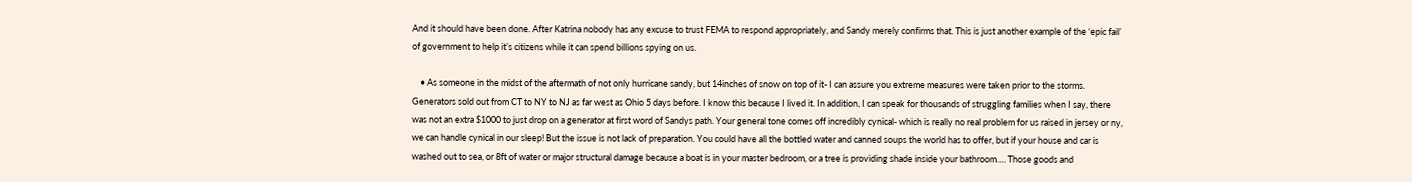And it should have been done. After Katrina nobody has any excuse to trust FEMA to respond appropriately, and Sandy merely confirms that. This is just another example of the ‘epic fail’ of government to help it’s citizens while it can spend billions spying on us.

    • As someone in the midst of the aftermath of not only hurricane sandy, but 14inches of snow on top of it- I can assure you extreme measures were taken prior to the storms. Generators sold out from CT to NY to NJ as far west as Ohio 5 days before. I know this because I lived it. In addition, I can speak for thousands of struggling families when I say, there was not an extra $1000 to just drop on a generator at first word of Sandys path. Your general tone comes off incredibly cynical- which is really no real problem for us raised in jersey or ny, we can handle cynical in our sleep! But the issue is not lack of preparation. You could have all the bottled water and canned soups the world has to offer, but if your house and car is washed out to sea, or 8ft of water or major structural damage because a boat is in your master bedroom, or a tree is providing shade inside your bathroom…. Those goods and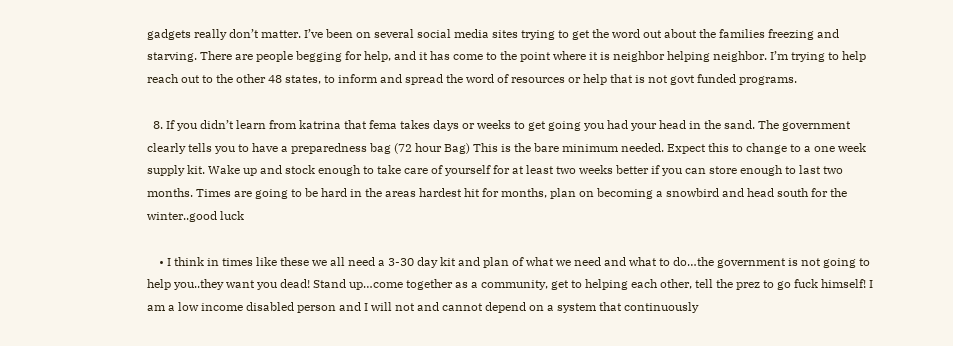gadgets really don’t matter. I’ve been on several social media sites trying to get the word out about the families freezing and starving. There are people begging for help, and it has come to the point where it is neighbor helping neighbor. I’m trying to help reach out to the other 48 states, to inform and spread the word of resources or help that is not govt funded programs.

  8. If you didn’t learn from katrina that fema takes days or weeks to get going you had your head in the sand. The government clearly tells you to have a preparedness bag (72 hour Bag) This is the bare minimum needed. Expect this to change to a one week supply kit. Wake up and stock enough to take care of yourself for at least two weeks better if you can store enough to last two months. Times are going to be hard in the areas hardest hit for months, plan on becoming a snowbird and head south for the winter..good luck

    • I think in times like these we all need a 3-30 day kit and plan of what we need and what to do…the government is not going to help you..they want you dead! Stand up…come together as a community, get to helping each other, tell the prez to go fuck himself! I am a low income disabled person and I will not and cannot depend on a system that continuously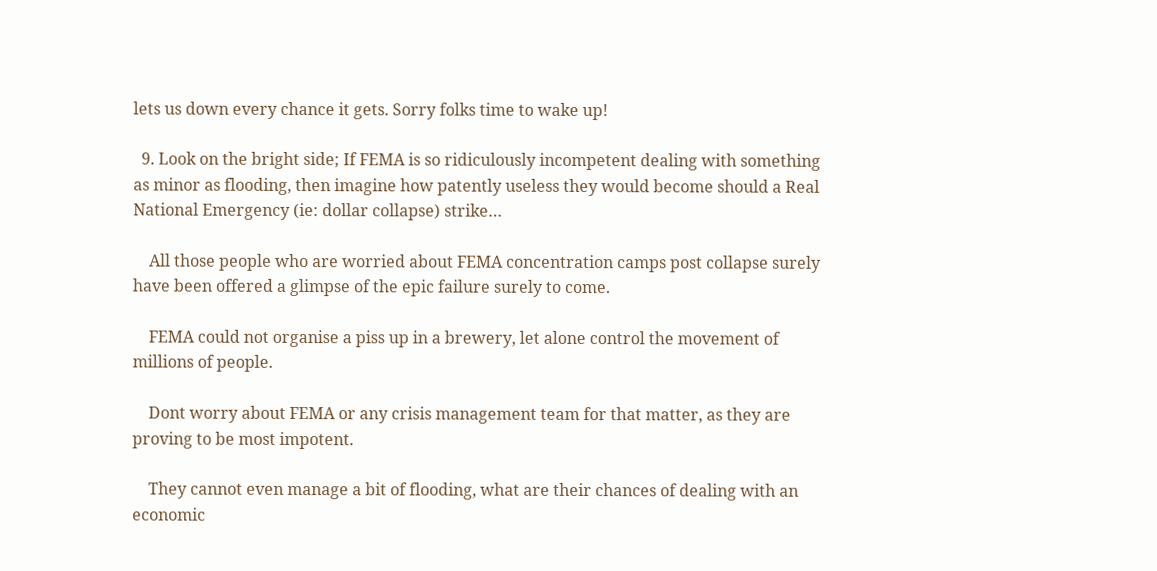lets us down every chance it gets. Sorry folks time to wake up!

  9. Look on the bright side; If FEMA is so ridiculously incompetent dealing with something as minor as flooding, then imagine how patently useless they would become should a Real National Emergency (ie: dollar collapse) strike…

    All those people who are worried about FEMA concentration camps post collapse surely have been offered a glimpse of the epic failure surely to come.

    FEMA could not organise a piss up in a brewery, let alone control the movement of millions of people.

    Dont worry about FEMA or any crisis management team for that matter, as they are proving to be most impotent.

    They cannot even manage a bit of flooding, what are their chances of dealing with an economic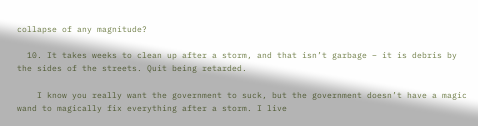collapse of any magnitude?

  10. It takes weeks to clean up after a storm, and that isn’t garbage – it is debris by the sides of the streets. Quit being retarded.

    I know you really want the government to suck, but the government doesn’t have a magic wand to magically fix everything after a storm. I live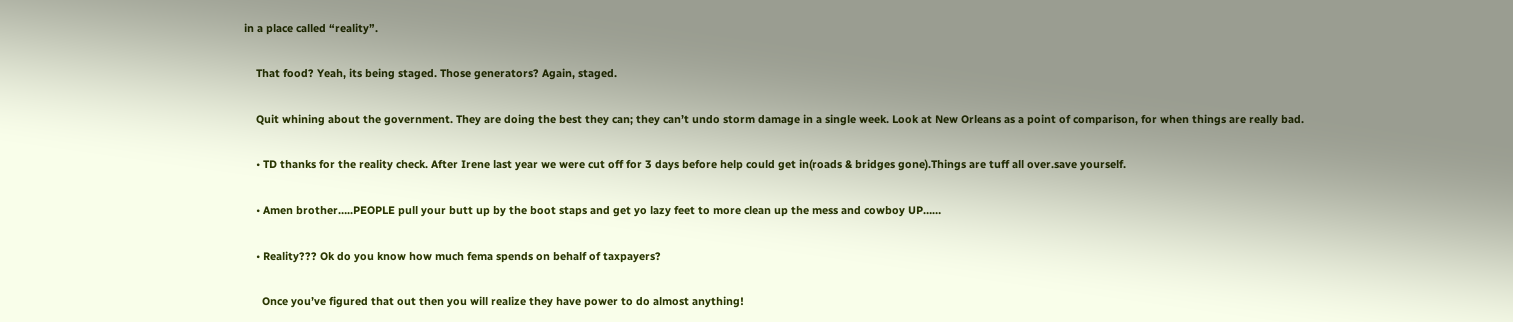in a place called “reality”.

    That food? Yeah, its being staged. Those generators? Again, staged.

    Quit whining about the government. They are doing the best they can; they can’t undo storm damage in a single week. Look at New Orleans as a point of comparison, for when things are really bad.

    • TD thanks for the reality check. After Irene last year we were cut off for 3 days before help could get in(roads & bridges gone).Things are tuff all over.save yourself.

    • Amen brother…..PEOPLE pull your butt up by the boot staps and get yo lazy feet to more clean up the mess and cowboy UP……

    • Reality??? Ok do you know how much fema spends on behalf of taxpayers?

      Once you’ve figured that out then you will realize they have power to do almost anything!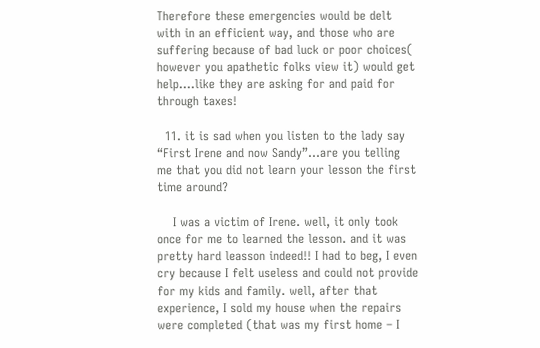Therefore these emergencies would be delt with in an efficient way, and those who are suffering because of bad luck or poor choices( however you apathetic folks view it) would get help….like they are asking for and paid for through taxes!

  11. it is sad when you listen to the lady say “First Irene and now Sandy”…are you telling me that you did not learn your lesson the first time around?

    I was a victim of Irene. well, it only took once for me to learned the lesson. and it was pretty hard leasson indeed!! I had to beg, I even cry because I felt useless and could not provide for my kids and family. well, after that experience, I sold my house when the repairs were completed (that was my first home – I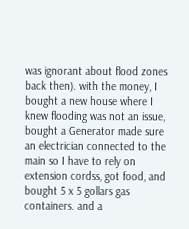was ignorant about flood zones back then). with the money, I bought a new house where I knew flooding was not an issue, bought a Generator made sure an electrician connected to the main so I have to rely on extension cordss, got food, and bought 5 x 5 gollars gas containers. and a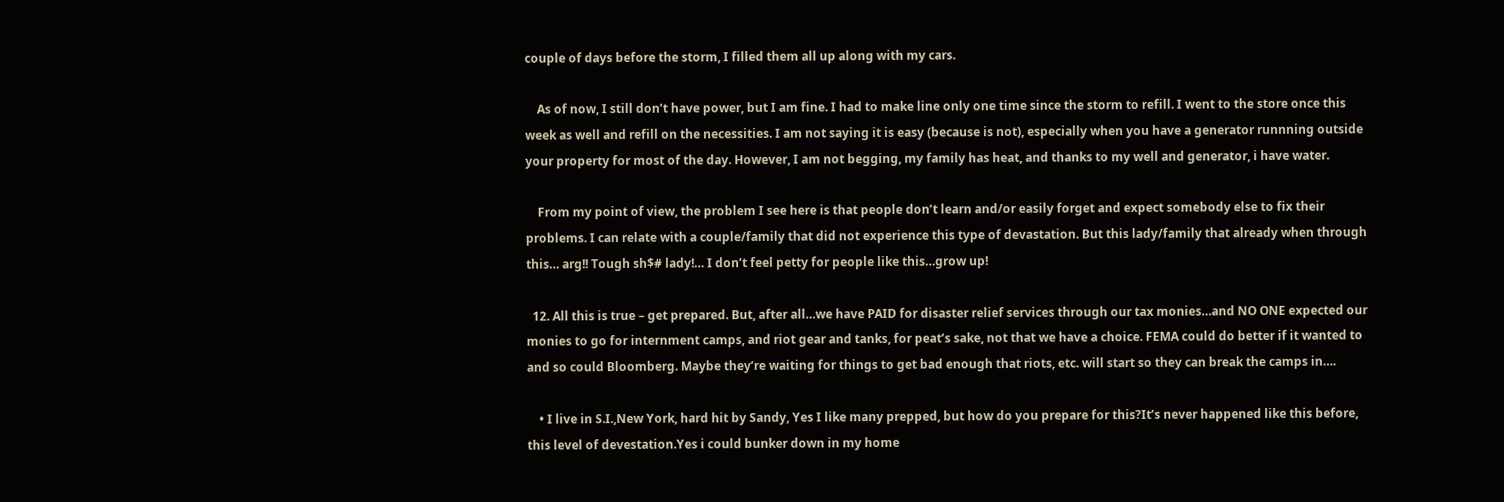couple of days before the storm, I filled them all up along with my cars.

    As of now, I still don’t have power, but I am fine. I had to make line only one time since the storm to refill. I went to the store once this week as well and refill on the necessities. I am not saying it is easy (because is not), especially when you have a generator runnning outside your property for most of the day. However, I am not begging, my family has heat, and thanks to my well and generator, i have water.

    From my point of view, the problem I see here is that people don’t learn and/or easily forget and expect somebody else to fix their problems. I can relate with a couple/family that did not experience this type of devastation. But this lady/family that already when through this… arg!! Tough sh$# lady!… I don’t feel petty for people like this…grow up!

  12. All this is true – get prepared. But, after all…we have PAID for disaster relief services through our tax monies…and NO ONE expected our monies to go for internment camps, and riot gear and tanks, for peat’s sake, not that we have a choice. FEMA could do better if it wanted to and so could Bloomberg. Maybe they’re waiting for things to get bad enough that riots, etc. will start so they can break the camps in….

    • I live in S.I.,New York, hard hit by Sandy, Yes I like many prepped, but how do you prepare for this?It’s never happened like this before, this level of devestation.Yes i could bunker down in my home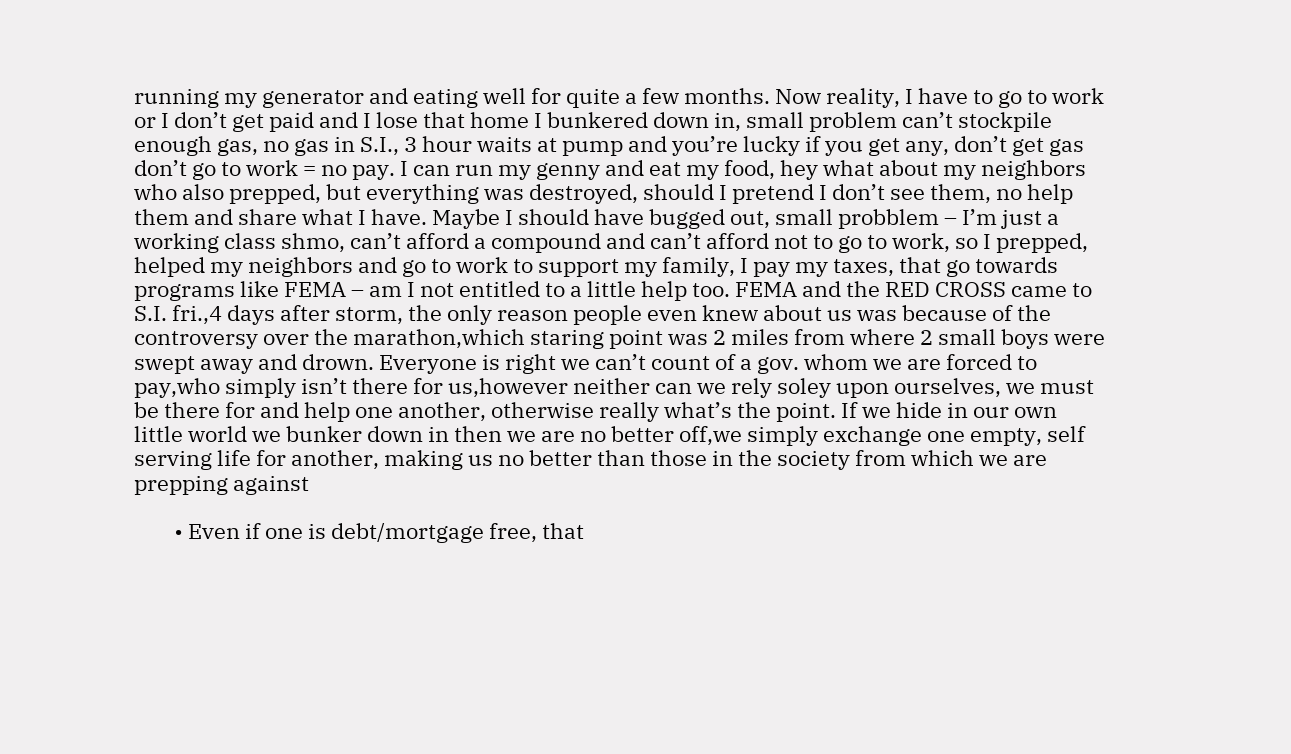running my generator and eating well for quite a few months. Now reality, I have to go to work or I don’t get paid and I lose that home I bunkered down in, small problem can’t stockpile enough gas, no gas in S.I., 3 hour waits at pump and you’re lucky if you get any, don’t get gas don’t go to work = no pay. I can run my genny and eat my food, hey what about my neighbors who also prepped, but everything was destroyed, should I pretend I don’t see them, no help them and share what I have. Maybe I should have bugged out, small probblem – I’m just a working class shmo, can’t afford a compound and can’t afford not to go to work, so I prepped, helped my neighbors and go to work to support my family, I pay my taxes, that go towards programs like FEMA – am I not entitled to a little help too. FEMA and the RED CROSS came to S.I. fri.,4 days after storm, the only reason people even knew about us was because of the controversy over the marathon,which staring point was 2 miles from where 2 small boys were swept away and drown. Everyone is right we can’t count of a gov. whom we are forced to pay,who simply isn’t there for us,however neither can we rely soley upon ourselves, we must be there for and help one another, otherwise really what’s the point. If we hide in our own little world we bunker down in then we are no better off,we simply exchange one empty, self serving life for another, making us no better than those in the society from which we are prepping against

        • Even if one is debt/mortgage free, that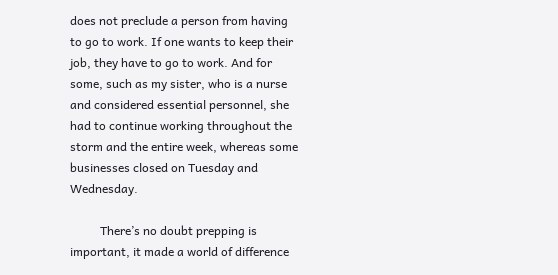does not preclude a person from having to go to work. If one wants to keep their job, they have to go to work. And for some, such as my sister, who is a nurse and considered essential personnel, she had to continue working throughout the storm and the entire week, whereas some businesses closed on Tuesday and Wednesday.

          There’s no doubt prepping is important, it made a world of difference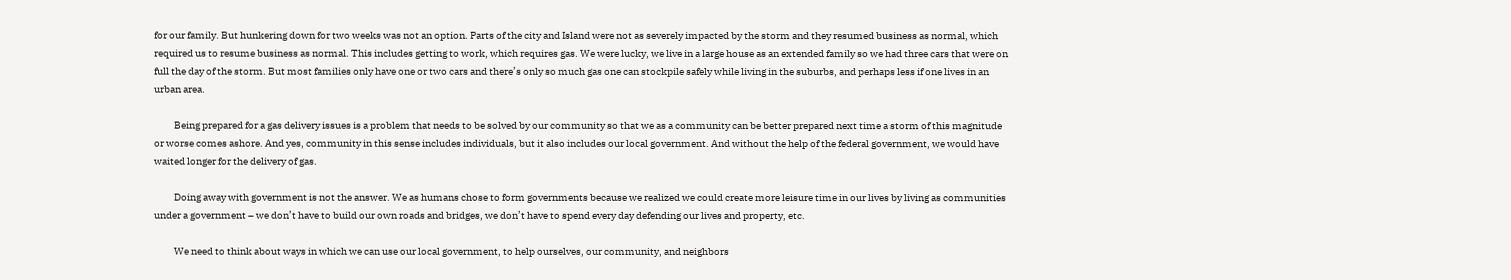for our family. But hunkering down for two weeks was not an option. Parts of the city and Island were not as severely impacted by the storm and they resumed business as normal, which required us to resume business as normal. This includes getting to work, which requires gas. We were lucky, we live in a large house as an extended family so we had three cars that were on full the day of the storm. But most families only have one or two cars and there’s only so much gas one can stockpile safely while living in the suburbs, and perhaps less if one lives in an urban area.

          Being prepared for a gas delivery issues is a problem that needs to be solved by our community so that we as a community can be better prepared next time a storm of this magnitude or worse comes ashore. And yes, community in this sense includes individuals, but it also includes our local government. And without the help of the federal government, we would have waited longer for the delivery of gas.

          Doing away with government is not the answer. We as humans chose to form governments because we realized we could create more leisure time in our lives by living as communities under a government – we don’t have to build our own roads and bridges, we don’t have to spend every day defending our lives and property, etc.

          We need to think about ways in which we can use our local government, to help ourselves, our community, and neighbors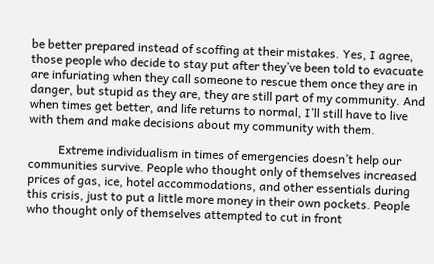be better prepared instead of scoffing at their mistakes. Yes, I agree, those people who decide to stay put after they’ve been told to evacuate are infuriating when they call someone to rescue them once they are in danger, but stupid as they are, they are still part of my community. And when times get better, and life returns to normal, I’ll still have to live with them and make decisions about my community with them.

          Extreme individualism in times of emergencies doesn’t help our communities survive. People who thought only of themselves increased prices of gas, ice, hotel accommodations, and other essentials during this crisis, just to put a little more money in their own pockets. People who thought only of themselves attempted to cut in front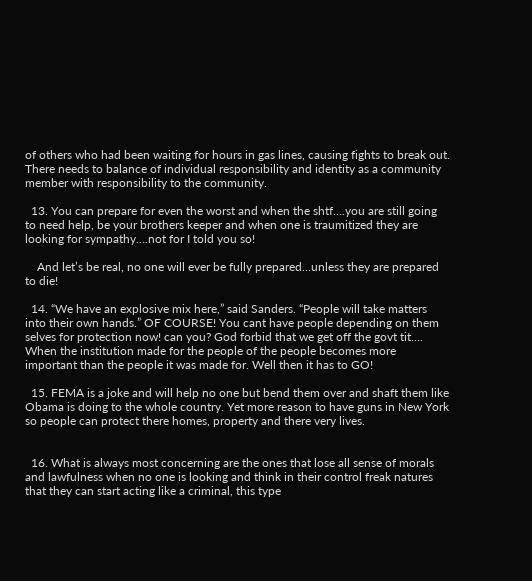of others who had been waiting for hours in gas lines, causing fights to break out. There needs to balance of individual responsibility and identity as a community member with responsibility to the community.

  13. You can prepare for even the worst and when the shtf….you are still going to need help, be your brothers keeper and when one is traumitized they are looking for sympathy….not for I told you so!

    And let’s be real, no one will ever be fully prepared…unless they are prepared to die!

  14. “We have an explosive mix here,” said Sanders. “People will take matters into their own hands.” OF COURSE! You cant have people depending on them selves for protection now! can you? God forbid that we get off the govt tit…. When the institution made for the people of the people becomes more important than the people it was made for. Well then it has to GO!

  15. FEMA is a joke and will help no one but bend them over and shaft them like Obama is doing to the whole country. Yet more reason to have guns in New York so people can protect there homes, property and there very lives.


  16. What is always most concerning are the ones that lose all sense of morals and lawfulness when no one is looking and think in their control freak natures that they can start acting like a criminal, this type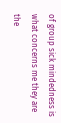of group sick mindedness is what concerns me they are the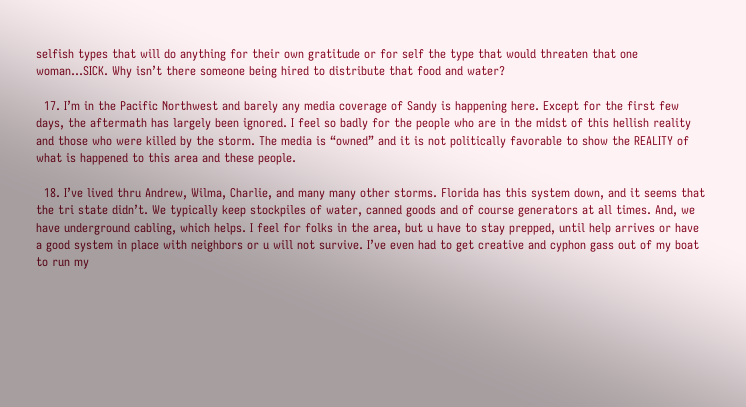selfish types that will do anything for their own gratitude or for self the type that would threaten that one woman…SICK. Why isn’t there someone being hired to distribute that food and water?

  17. I’m in the Pacific Northwest and barely any media coverage of Sandy is happening here. Except for the first few days, the aftermath has largely been ignored. I feel so badly for the people who are in the midst of this hellish reality and those who were killed by the storm. The media is “owned” and it is not politically favorable to show the REALITY of what is happened to this area and these people.

  18. I’ve lived thru Andrew, Wilma, Charlie, and many many other storms. Florida has this system down, and it seems that the tri state didn’t. We typically keep stockpiles of water, canned goods and of course generators at all times. And, we have underground cabling, which helps. I feel for folks in the area, but u have to stay prepped, until help arrives or have a good system in place with neighbors or u will not survive. I’ve even had to get creative and cyphon gass out of my boat to run my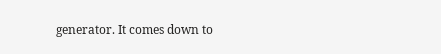generator. It comes down to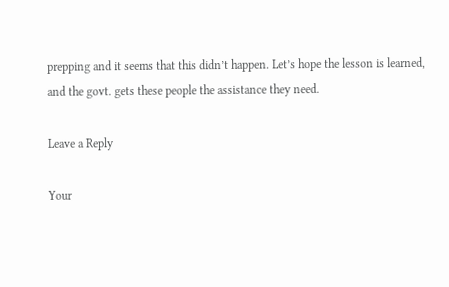prepping and it seems that this didn’t happen. Let’s hope the lesson is learned, and the govt. gets these people the assistance they need.

Leave a Reply

Your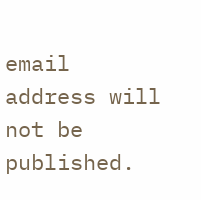email address will not be published.